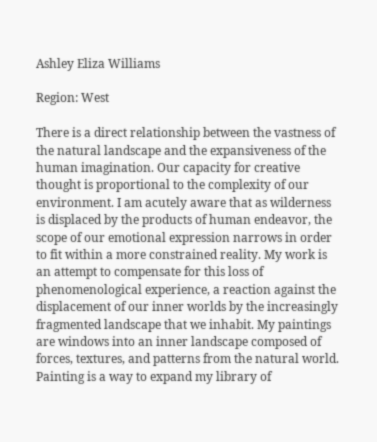Ashley Eliza Williams

Region: West

There is a direct relationship between the vastness of the natural landscape and the expansiveness of the human imagination. Our capacity for creative thought is proportional to the complexity of our environment. I am acutely aware that as wilderness is displaced by the products of human endeavor, the scope of our emotional expression narrows in order to fit within a more constrained reality. My work is an attempt to compensate for this loss of phenomenological experience, a reaction against the displacement of our inner worlds by the increasingly fragmented landscape that we inhabit. My paintings are windows into an inner landscape composed of forces, textures, and patterns from the natural world. Painting is a way to expand my library of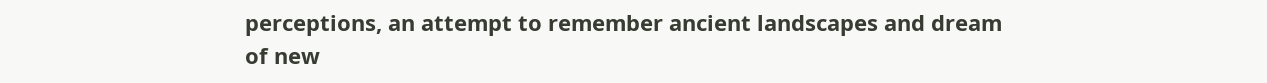perceptions, an attempt to remember ancient landscapes and dream of new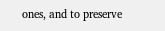ones, and to preserve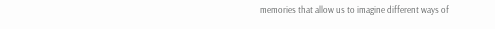memories that allow us to imagine different ways of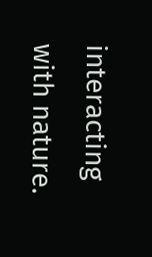interacting with nature.